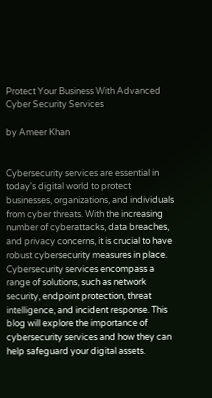Protect Your Business With Advanced Cyber Security Services

by Ameer Khan


Cybersecurity services are essential in today's digital world to protect businesses, organizations, and individuals from cyber threats. With the increasing number of cyberattacks, data breaches, and privacy concerns, it is crucial to have robust cybersecurity measures in place. Cybersecurity services encompass a range of solutions, such as network security, endpoint protection, threat intelligence, and incident response. This blog will explore the importance of cybersecurity services and how they can help safeguard your digital assets.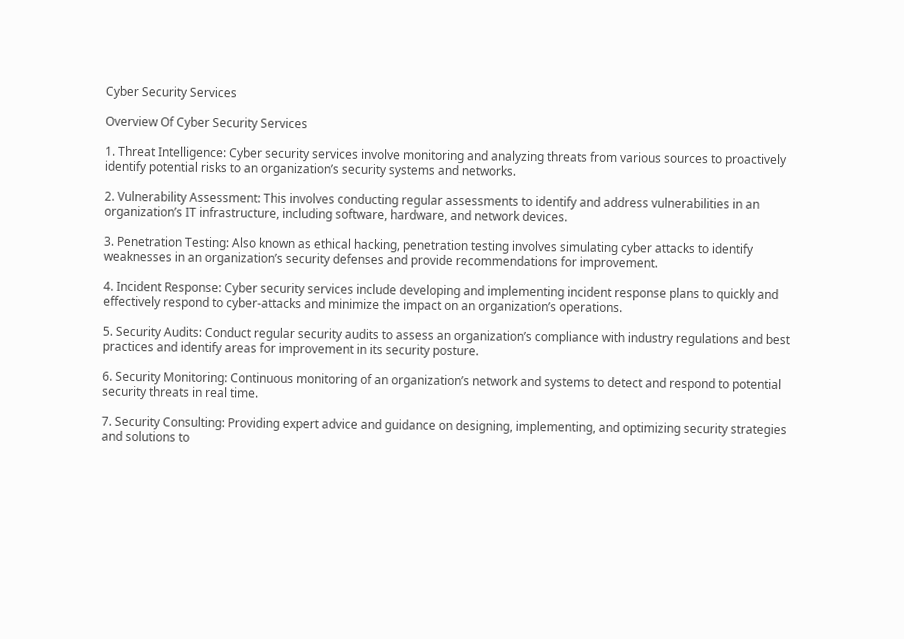Cyber Security Services

Overview Of Cyber Security Services

1. Threat Intelligence: Cyber security services involve monitoring and analyzing threats from various sources to proactively identify potential risks to an organization’s security systems and networks.

2. Vulnerability Assessment: This involves conducting regular assessments to identify and address vulnerabilities in an organization’s IT infrastructure, including software, hardware, and network devices.

3. Penetration Testing: Also known as ethical hacking, penetration testing involves simulating cyber attacks to identify weaknesses in an organization’s security defenses and provide recommendations for improvement.

4. Incident Response: Cyber security services include developing and implementing incident response plans to quickly and effectively respond to cyber-attacks and minimize the impact on an organization’s operations.

5. Security Audits: Conduct regular security audits to assess an organization’s compliance with industry regulations and best practices and identify areas for improvement in its security posture.

6. Security Monitoring: Continuous monitoring of an organization’s network and systems to detect and respond to potential security threats in real time.

7. Security Consulting: Providing expert advice and guidance on designing, implementing, and optimizing security strategies and solutions to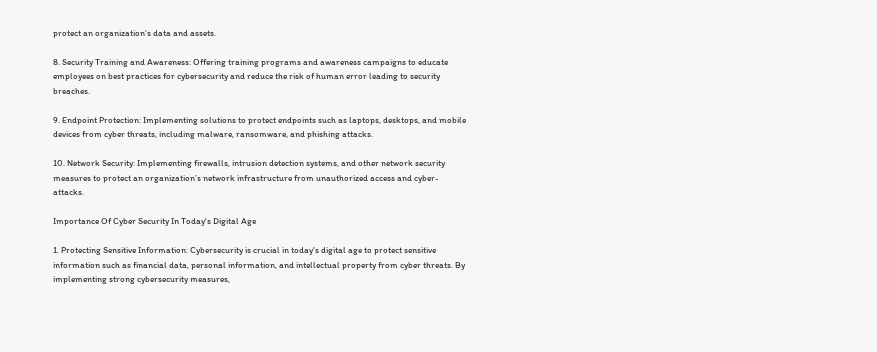protect an organization’s data and assets.

8. Security Training and Awareness: Offering training programs and awareness campaigns to educate employees on best practices for cybersecurity and reduce the risk of human error leading to security breaches.

9. Endpoint Protection: Implementing solutions to protect endpoints such as laptops, desktops, and mobile devices from cyber threats, including malware, ransomware, and phishing attacks.

10. Network Security: Implementing firewalls, intrusion detection systems, and other network security measures to protect an organization’s network infrastructure from unauthorized access and cyber-attacks.

Importance Of Cyber Security In Today's Digital Age

1. Protecting Sensitive Information: Cybersecurity is crucial in today's digital age to protect sensitive information such as financial data, personal information, and intellectual property from cyber threats. By implementing strong cybersecurity measures,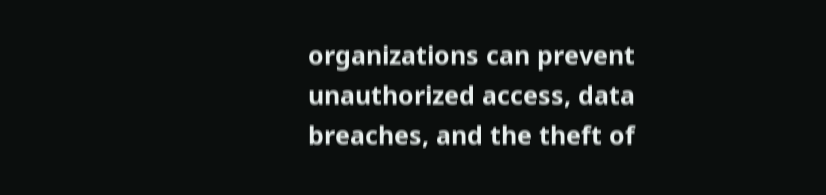organizations can prevent unauthorized access, data breaches, and the theft of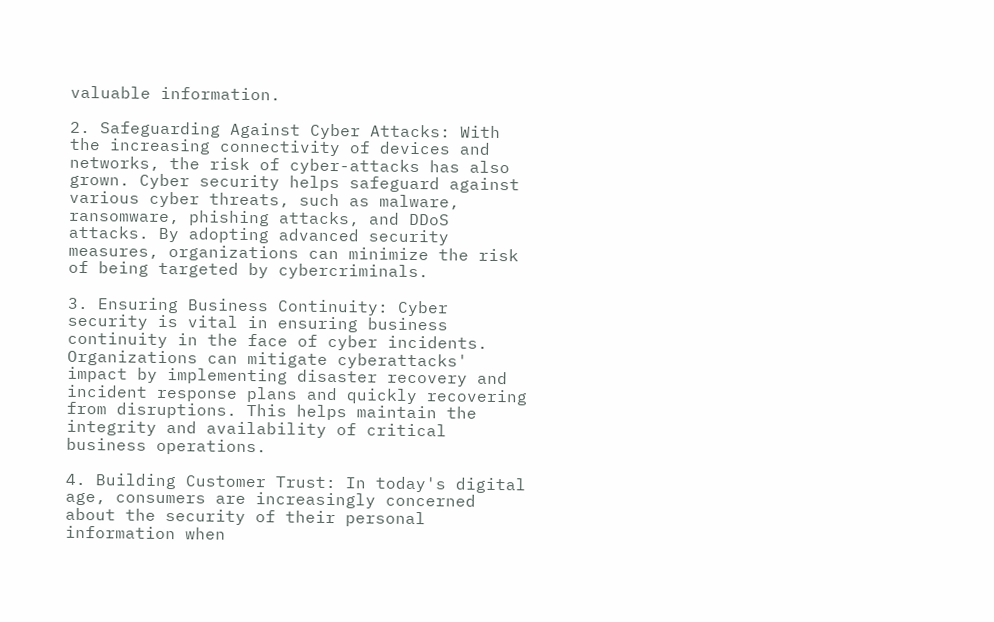valuable information.

2. Safeguarding Against Cyber Attacks: With the increasing connectivity of devices and networks, the risk of cyber-attacks has also grown. Cyber security helps safeguard against various cyber threats, such as malware, ransomware, phishing attacks, and DDoS attacks. By adopting advanced security measures, organizations can minimize the risk of being targeted by cybercriminals.

3. Ensuring Business Continuity: Cyber security is vital in ensuring business continuity in the face of cyber incidents. Organizations can mitigate cyberattacks' impact by implementing disaster recovery and incident response plans and quickly recovering from disruptions. This helps maintain the integrity and availability of critical business operations.

4. Building Customer Trust: In today's digital age, consumers are increasingly concerned about the security of their personal information when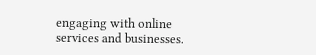engaging with online services and businesses.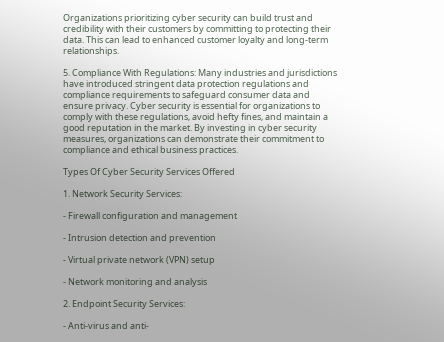Organizations prioritizing cyber security can build trust and credibility with their customers by committing to protecting their data. This can lead to enhanced customer loyalty and long-term relationships.

5. Compliance With Regulations: Many industries and jurisdictions have introduced stringent data protection regulations and compliance requirements to safeguard consumer data and ensure privacy. Cyber security is essential for organizations to comply with these regulations, avoid hefty fines, and maintain a good reputation in the market. By investing in cyber security measures, organizations can demonstrate their commitment to compliance and ethical business practices.

Types Of Cyber Security Services Offered

1. Network Security Services:

- Firewall configuration and management

- Intrusion detection and prevention

- Virtual private network (VPN) setup

- Network monitoring and analysis

2. Endpoint Security Services:

- Anti-virus and anti-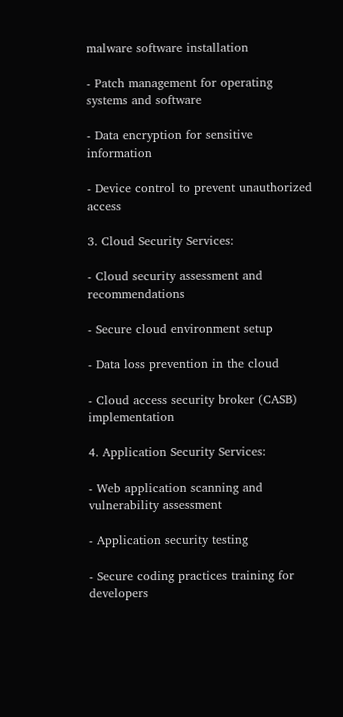malware software installation

- Patch management for operating systems and software

- Data encryption for sensitive information

- Device control to prevent unauthorized access

3. Cloud Security Services:

- Cloud security assessment and recommendations

- Secure cloud environment setup

- Data loss prevention in the cloud

- Cloud access security broker (CASB) implementation

4. Application Security Services:

- Web application scanning and vulnerability assessment

- Application security testing

- Secure coding practices training for developers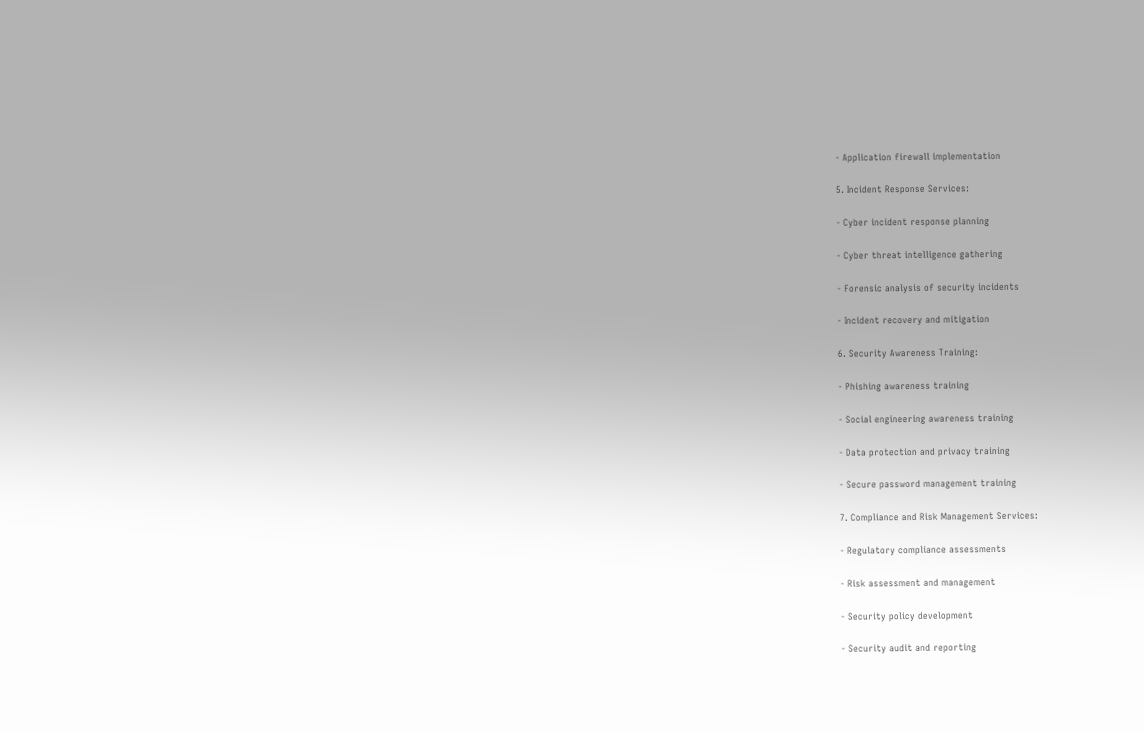- Application firewall implementation

5. Incident Response Services:

- Cyber incident response planning

- Cyber threat intelligence gathering

- Forensic analysis of security incidents

- Incident recovery and mitigation

6. Security Awareness Training:

- Phishing awareness training

- Social engineering awareness training

- Data protection and privacy training

- Secure password management training

7. Compliance and Risk Management Services:

- Regulatory compliance assessments

- Risk assessment and management

- Security policy development

- Security audit and reporting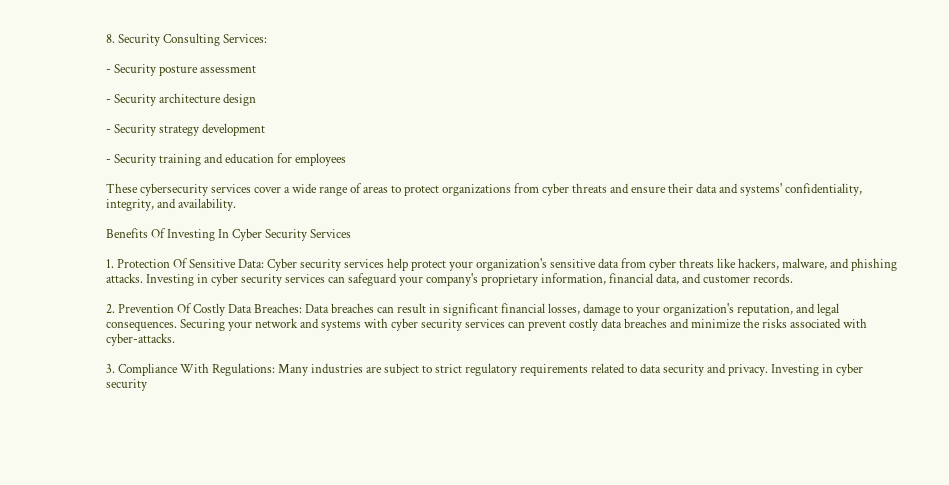8. Security Consulting Services:

- Security posture assessment

- Security architecture design

- Security strategy development

- Security training and education for employees

These cybersecurity services cover a wide range of areas to protect organizations from cyber threats and ensure their data and systems' confidentiality, integrity, and availability.

Benefits Of Investing In Cyber Security Services

1. Protection Of Sensitive Data: Cyber security services help protect your organization's sensitive data from cyber threats like hackers, malware, and phishing attacks. Investing in cyber security services can safeguard your company's proprietary information, financial data, and customer records.

2. Prevention Of Costly Data Breaches: Data breaches can result in significant financial losses, damage to your organization's reputation, and legal consequences. Securing your network and systems with cyber security services can prevent costly data breaches and minimize the risks associated with cyber-attacks.

3. Compliance With Regulations: Many industries are subject to strict regulatory requirements related to data security and privacy. Investing in cyber security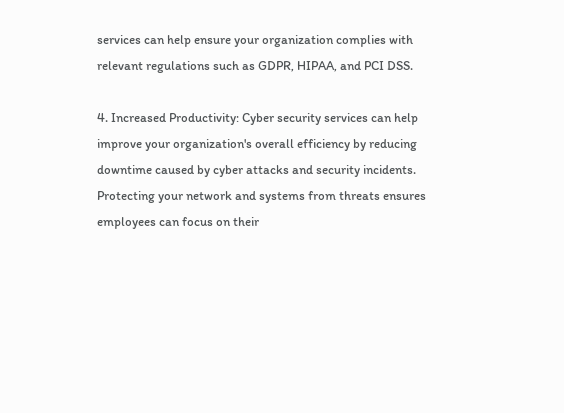services can help ensure your organization complies with relevant regulations such as GDPR, HIPAA, and PCI DSS.

4. Increased Productivity: Cyber security services can help improve your organization's overall efficiency by reducing downtime caused by cyber attacks and security incidents. Protecting your network and systems from threats ensures employees can focus on their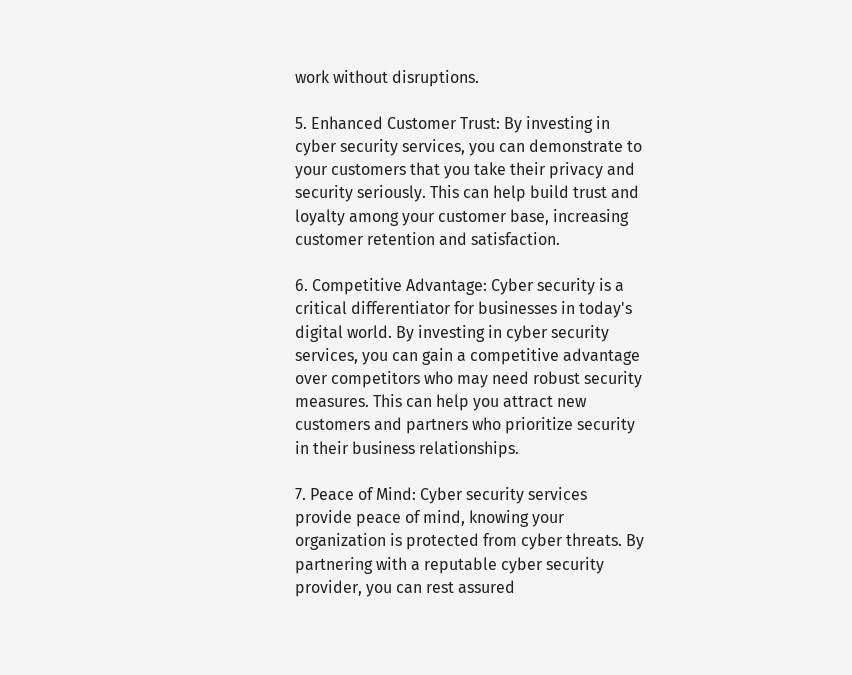work without disruptions.

5. Enhanced Customer Trust: By investing in cyber security services, you can demonstrate to your customers that you take their privacy and security seriously. This can help build trust and loyalty among your customer base, increasing customer retention and satisfaction.

6. Competitive Advantage: Cyber security is a critical differentiator for businesses in today's digital world. By investing in cyber security services, you can gain a competitive advantage over competitors who may need robust security measures. This can help you attract new customers and partners who prioritize security in their business relationships.

7. Peace of Mind: Cyber security services provide peace of mind, knowing your organization is protected from cyber threats. By partnering with a reputable cyber security provider, you can rest assured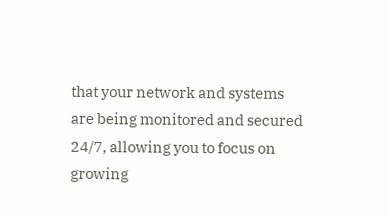that your network and systems are being monitored and secured 24/7, allowing you to focus on growing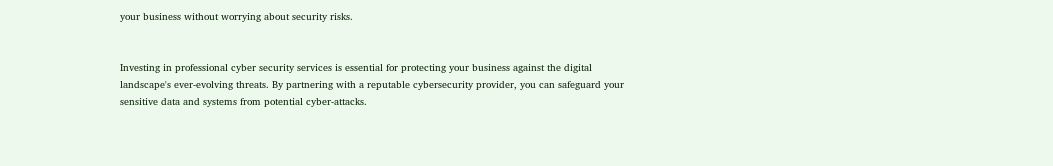your business without worrying about security risks.


Investing in professional cyber security services is essential for protecting your business against the digital landscape's ever-evolving threats. By partnering with a reputable cybersecurity provider, you can safeguard your sensitive data and systems from potential cyber-attacks.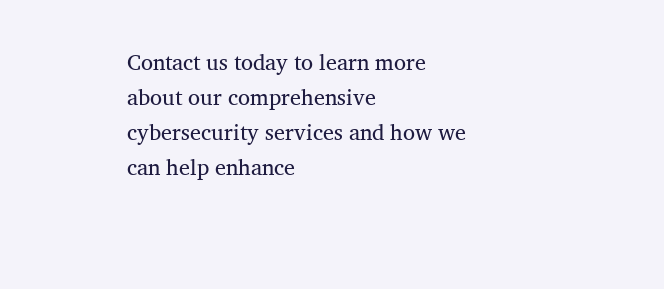Contact us today to learn more about our comprehensive cybersecurity services and how we can help enhance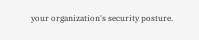your organization's security posture.